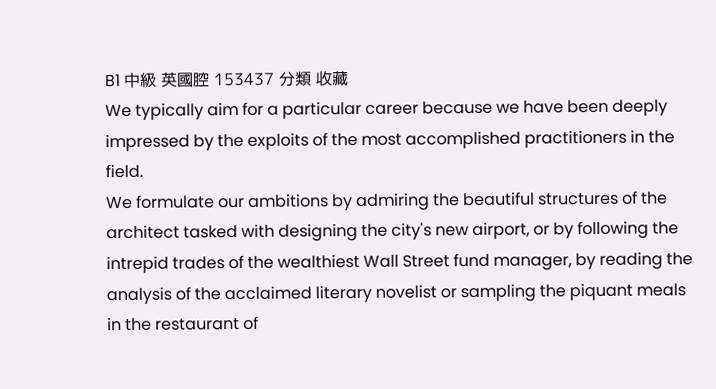B1 中級 英國腔 153437 分類 收藏
We typically aim for a particular career because we have been deeply impressed by the exploits of the most accomplished practitioners in the field.
We formulate our ambitions by admiring the beautiful structures of the architect tasked with designing the city's new airport, or by following the intrepid trades of the wealthiest Wall Street fund manager, by reading the analysis of the acclaimed literary novelist or sampling the piquant meals in the restaurant of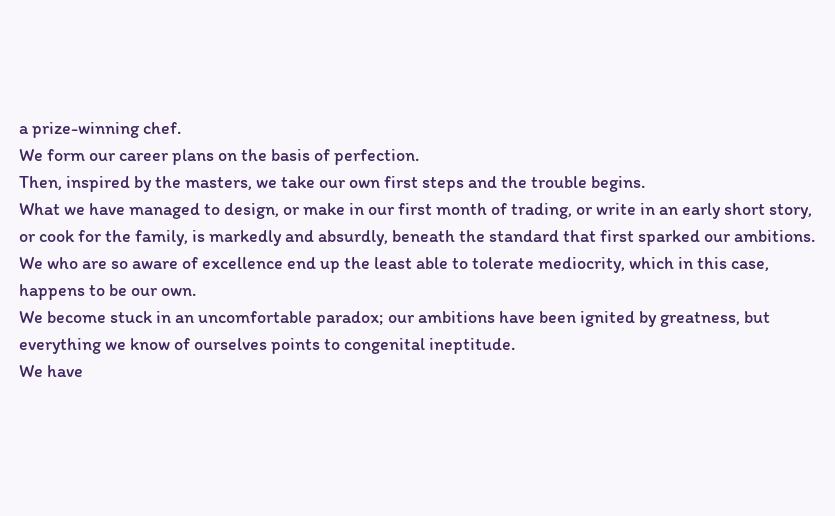a prize-winning chef.
We form our career plans on the basis of perfection.
Then, inspired by the masters, we take our own first steps and the trouble begins.
What we have managed to design, or make in our first month of trading, or write in an early short story, or cook for the family, is markedly and absurdly, beneath the standard that first sparked our ambitions.
We who are so aware of excellence end up the least able to tolerate mediocrity, which in this case, happens to be our own.
We become stuck in an uncomfortable paradox; our ambitions have been ignited by greatness, but everything we know of ourselves points to congenital ineptitude.
We have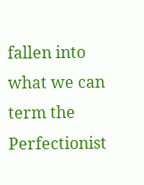fallen into what we can term the Perfectionist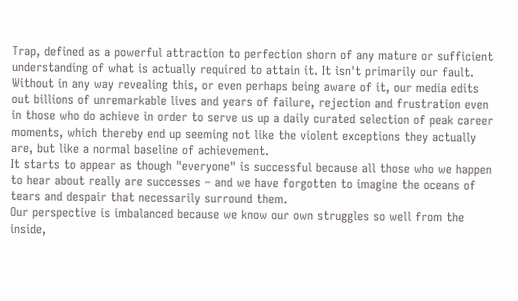Trap, defined as a powerful attraction to perfection shorn of any mature or sufficient understanding of what is actually required to attain it. It isn't primarily our fault.
Without in any way revealing this, or even perhaps being aware of it, our media edits out billions of unremarkable lives and years of failure, rejection and frustration even in those who do achieve in order to serve us up a daily curated selection of peak career moments, which thereby end up seeming not like the violent exceptions they actually are, but like a normal baseline of achievement.
It starts to appear as though "everyone" is successful because all those who we happen to hear about really are successes – and we have forgotten to imagine the oceans of tears and despair that necessarily surround them.
Our perspective is imbalanced because we know our own struggles so well from the inside,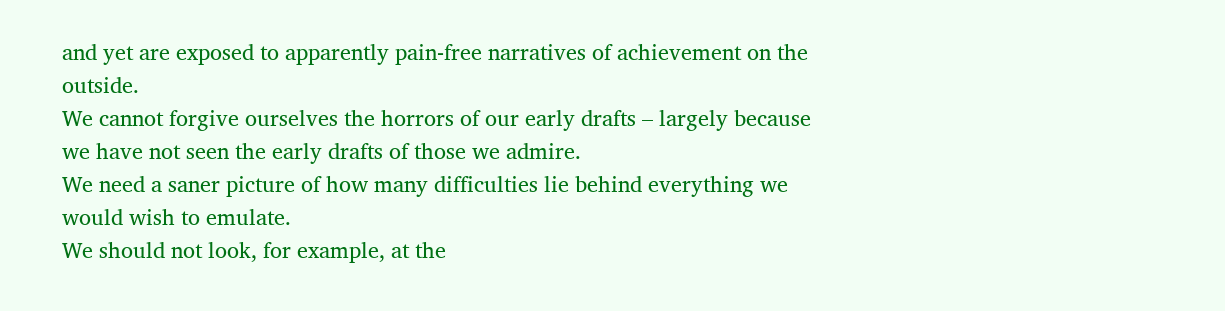and yet are exposed to apparently pain-free narratives of achievement on the outside.
We cannot forgive ourselves the horrors of our early drafts – largely because we have not seen the early drafts of those we admire.
We need a saner picture of how many difficulties lie behind everything we would wish to emulate.
We should not look, for example, at the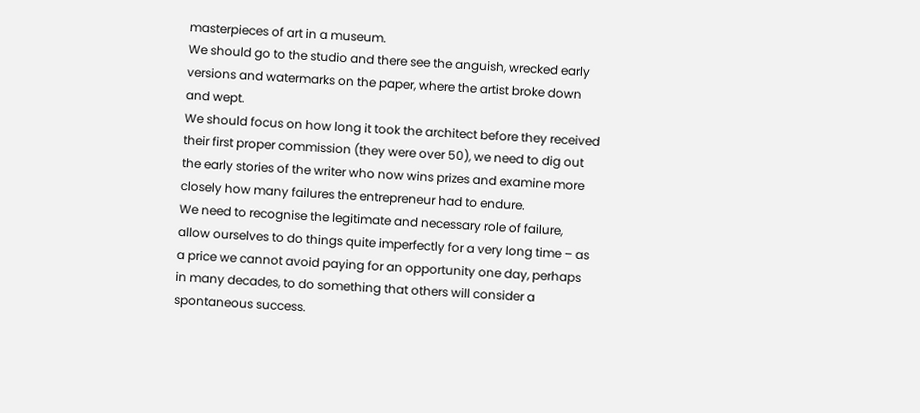masterpieces of art in a museum.
We should go to the studio and there see the anguish, wrecked early versions and watermarks on the paper, where the artist broke down and wept.
We should focus on how long it took the architect before they received their first proper commission (they were over 50), we need to dig out the early stories of the writer who now wins prizes and examine more closely how many failures the entrepreneur had to endure.
We need to recognise the legitimate and necessary role of failure, allow ourselves to do things quite imperfectly for a very long time – as a price we cannot avoid paying for an opportunity one day, perhaps in many decades, to do something that others will consider a spontaneous success.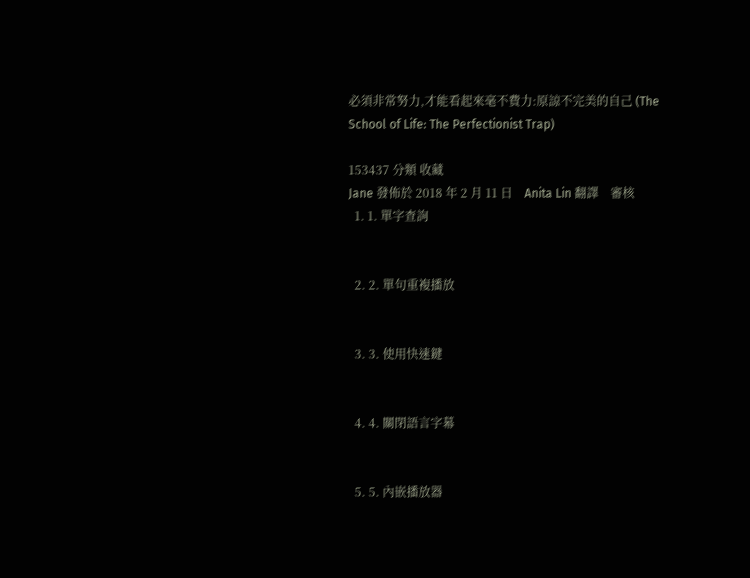必須非常努力,才能看起來毫不費力:原諒不完美的自己 (The School of Life: The Perfectionist Trap)

153437 分類 收藏
Jane 發佈於 2018 年 2 月 11 日    Anita Lin 翻譯    審核
  1. 1. 單字查詢


  2. 2. 單句重複播放


  3. 3. 使用快速鍵


  4. 4. 關閉語言字幕


  5. 5. 內嵌播放器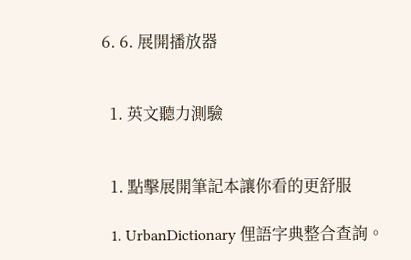6. 6. 展開播放器


  1. 英文聽力測驗


  1. 點擊展開筆記本讓你看的更舒服

  1. UrbanDictionary 俚語字典整合查詢。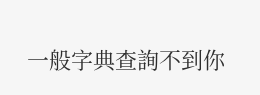一般字典查詢不到你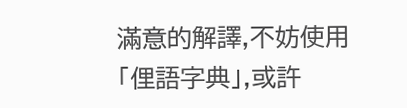滿意的解譯,不妨使用「俚語字典」,或許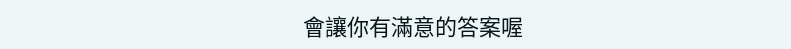會讓你有滿意的答案喔